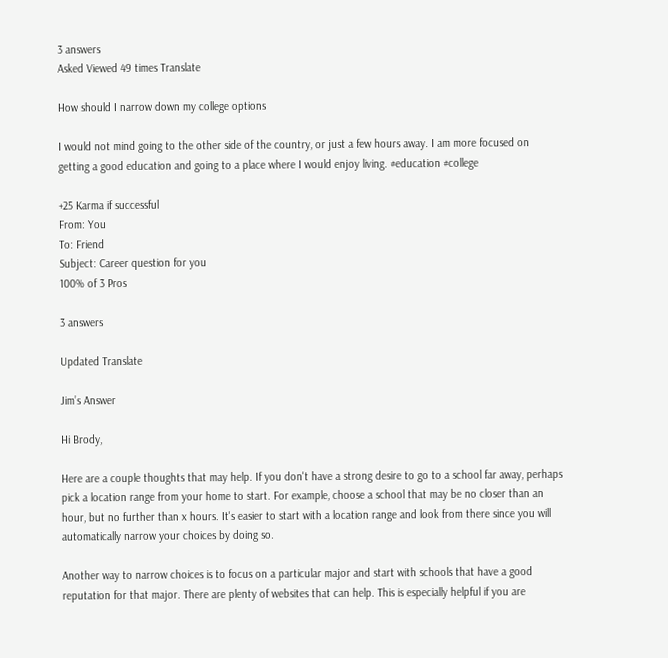3 answers
Asked Viewed 49 times Translate

How should I narrow down my college options

I would not mind going to the other side of the country, or just a few hours away. I am more focused on getting a good education and going to a place where I would enjoy living. #education #college

+25 Karma if successful
From: You
To: Friend
Subject: Career question for you
100% of 3 Pros

3 answers

Updated Translate

Jim’s Answer

Hi Brody,

Here are a couple thoughts that may help. If you don't have a strong desire to go to a school far away, perhaps pick a location range from your home to start. For example, choose a school that may be no closer than an hour, but no further than x hours. It's easier to start with a location range and look from there since you will automatically narrow your choices by doing so.

Another way to narrow choices is to focus on a particular major and start with schools that have a good reputation for that major. There are plenty of websites that can help. This is especially helpful if you are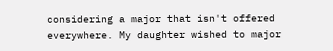considering a major that isn't offered everywhere. My daughter wished to major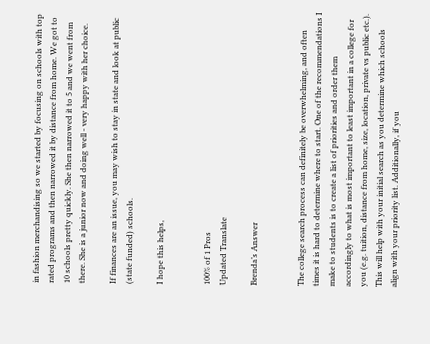in fashion merchandising so we started by focusing on schools with top rated programs and then narrowed it by distance from home. We got to 10 schools pretty quickly. She then narrowed it to 5 and we went from there. She is a junior now and doing well - very happy with her choice.

If finances are an issue, you may wish to stay in state and look at public (state funded) schools.

I hope this helps,


100% of 1 Pros
Updated Translate

Brenda’s Answer


The college search process can definitely be overwhelming, and often times it is hard to determine where to start. One of the recommendations I make to students is to create a list of priorities and order them accordingly to what is most important to least important in a college for you (e.g. tuition, distance from home, size, location, private vs public etc.). This will help with your initial search as you determine which schools align with your priority list. Additionally, if you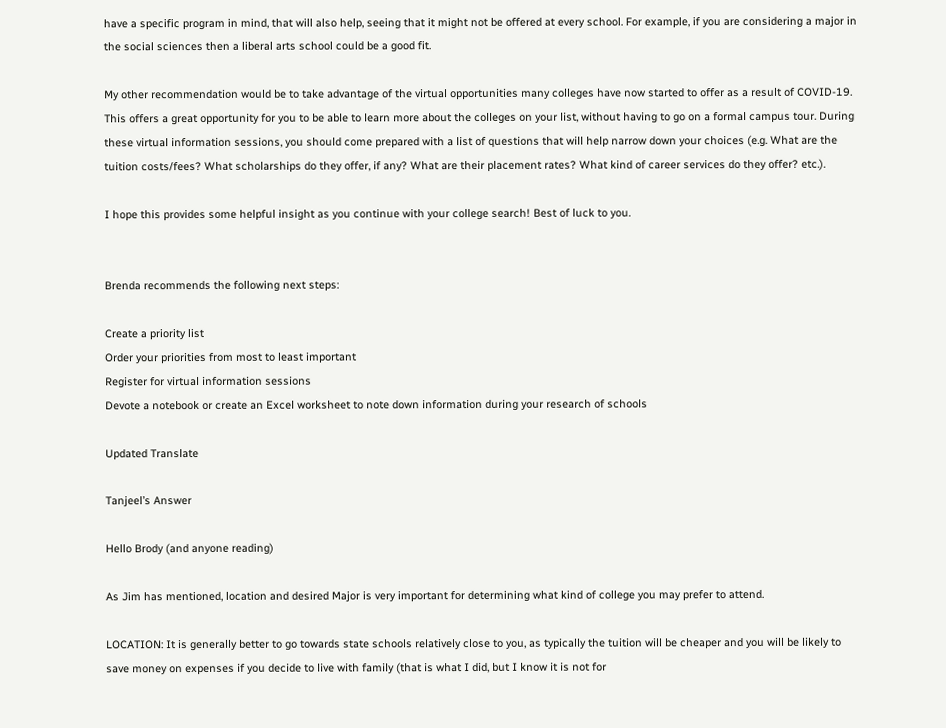have a specific program in mind, that will also help, seeing that it might not be offered at every school. For example, if you are considering a major in the social sciences then a liberal arts school could be a good fit.

My other recommendation would be to take advantage of the virtual opportunities many colleges have now started to offer as a result of COVID-19. This offers a great opportunity for you to be able to learn more about the colleges on your list, without having to go on a formal campus tour. During these virtual information sessions, you should come prepared with a list of questions that will help narrow down your choices (e.g. What are the tuition costs/fees? What scholarships do they offer, if any? What are their placement rates? What kind of career services do they offer? etc.).

I hope this provides some helpful insight as you continue with your college search! Best of luck to you.


Brenda recommends the following next steps:

Create a priority list
Order your priorities from most to least important
Register for virtual information sessions
Devote a notebook or create an Excel worksheet to note down information during your research of schools

Updated Translate

Tanjeel’s Answer

Hello Brody (and anyone reading)

As Jim has mentioned, location and desired Major is very important for determining what kind of college you may prefer to attend.

LOCATION: It is generally better to go towards state schools relatively close to you, as typically the tuition will be cheaper and you will be likely to save money on expenses if you decide to live with family (that is what I did, but I know it is not for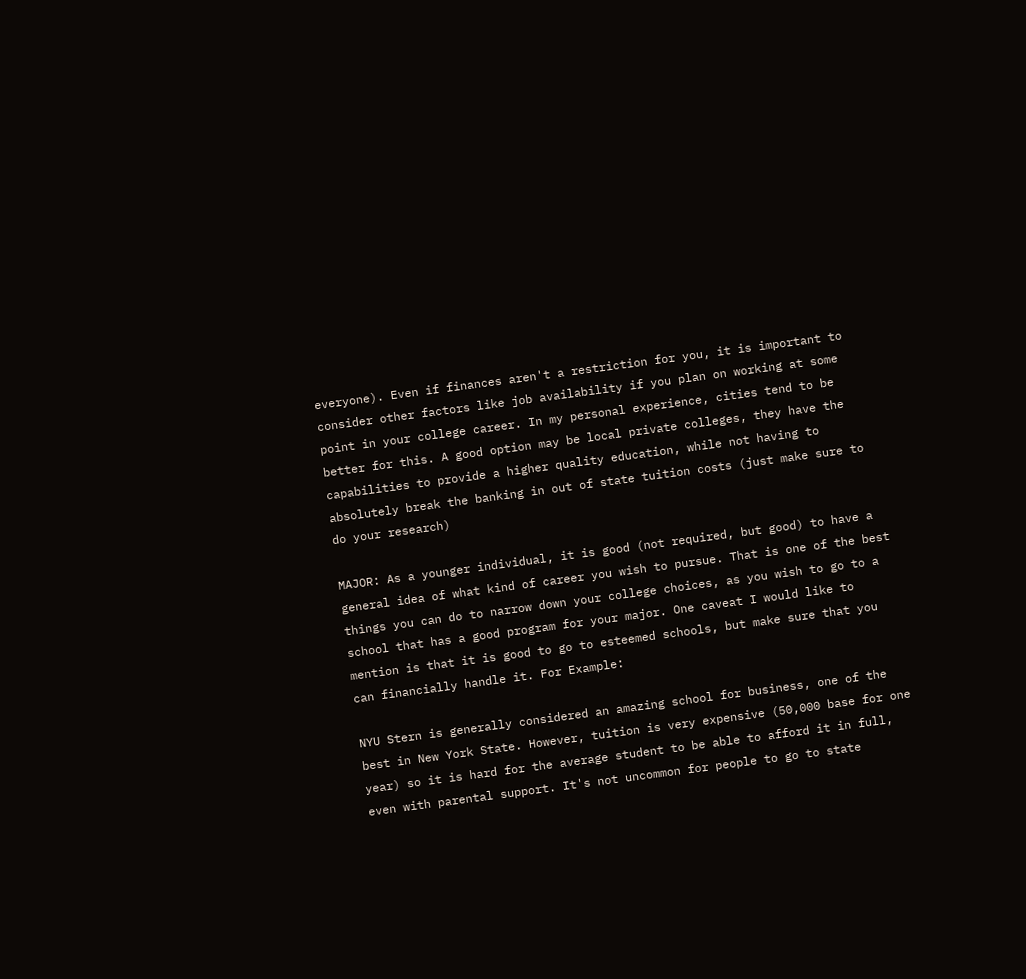everyone). Even if finances aren't a restriction for you, it is important to consider other factors like job availability if you plan on working at some point in your college career. In my personal experience, cities tend to be better for this. A good option may be local private colleges, they have the capabilities to provide a higher quality education, while not having to absolutely break the banking in out of state tuition costs (just make sure to do your research)

MAJOR: As a younger individual, it is good (not required, but good) to have a general idea of what kind of career you wish to pursue. That is one of the best things you can do to narrow down your college choices, as you wish to go to a school that has a good program for your major. One caveat I would like to mention is that it is good to go to esteemed schools, but make sure that you can financially handle it. For Example:

NYU Stern is generally considered an amazing school for business, one of the best in New York State. However, tuition is very expensive (50,000 base for one year) so it is hard for the average student to be able to afford it in full, even with parental support. It's not uncommon for people to go to state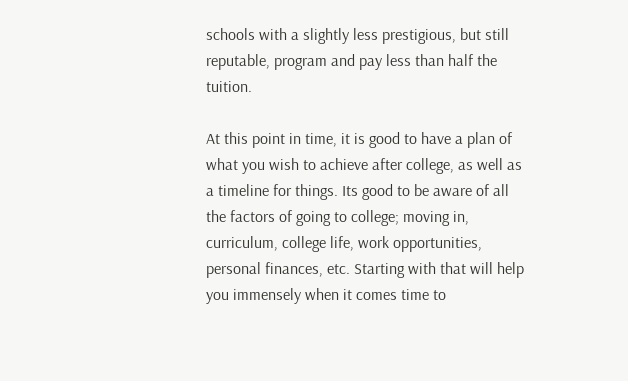schools with a slightly less prestigious, but still reputable, program and pay less than half the tuition.

At this point in time, it is good to have a plan of what you wish to achieve after college, as well as a timeline for things. Its good to be aware of all the factors of going to college; moving in, curriculum, college life, work opportunities, personal finances, etc. Starting with that will help you immensely when it comes time to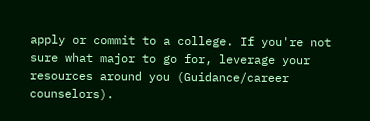apply or commit to a college. If you're not sure what major to go for, leverage your resources around you (Guidance/career counselors).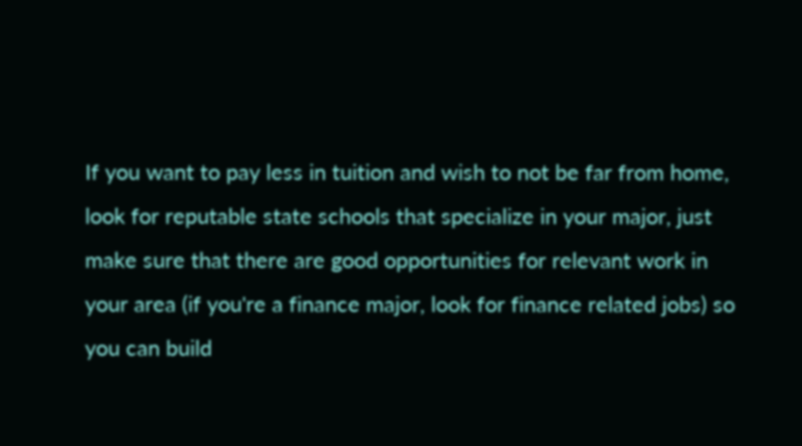If you want to pay less in tuition and wish to not be far from home, look for reputable state schools that specialize in your major, just make sure that there are good opportunities for relevant work in your area (if you're a finance major, look for finance related jobs) so you can build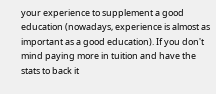your experience to supplement a good education (nowadays, experience is almost as important as a good education). If you don't mind paying more in tuition and have the stats to back it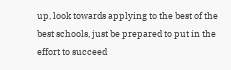up, look towards applying to the best of the best schools, just be prepared to put in the effort to succeed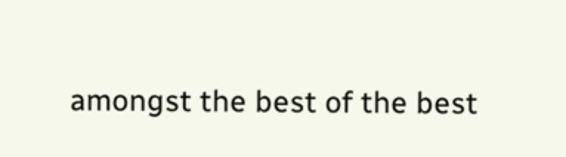amongst the best of the best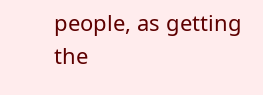people, as getting the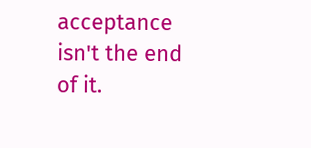acceptance isn't the end of it.